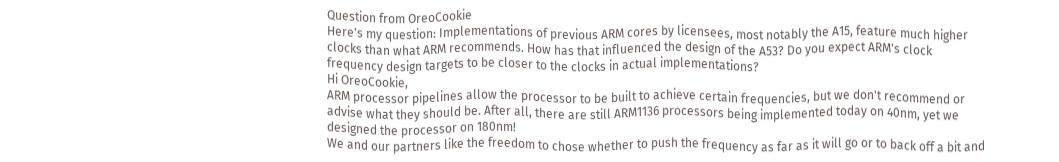Question from OreoCookie
Here's my question: Implementations of previous ARM cores by licensees, most notably the A15, feature much higher clocks than what ARM recommends. How has that influenced the design of the A53? Do you expect ARM's clock frequency design targets to be closer to the clocks in actual implementations?
Hi OreoCookie,
ARM processor pipelines allow the processor to be built to achieve certain frequencies, but we don't recommend or advise what they should be. After all, there are still ARM1136 processors being implemented today on 40nm, yet we designed the processor on 180nm!
We and our partners like the freedom to chose whether to push the frequency as far as it will go or to back off a bit and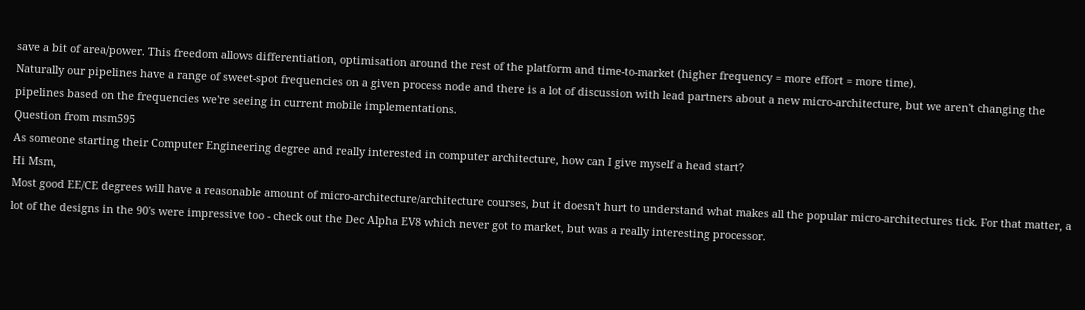save a bit of area/power. This freedom allows differentiation, optimisation around the rest of the platform and time-to-market (higher frequency = more effort = more time).
Naturally our pipelines have a range of sweet-spot frequencies on a given process node and there is a lot of discussion with lead partners about a new micro-architecture, but we aren't changing the pipelines based on the frequencies we're seeing in current mobile implementations.
Question from msm595
As someone starting their Computer Engineering degree and really interested in computer architecture, how can I give myself a head start?
Hi Msm,
Most good EE/CE degrees will have a reasonable amount of micro-architecture/architecture courses, but it doesn't hurt to understand what makes all the popular micro-architectures tick. For that matter, a lot of the designs in the 90's were impressive too - check out the Dec Alpha EV8 which never got to market, but was a really interesting processor.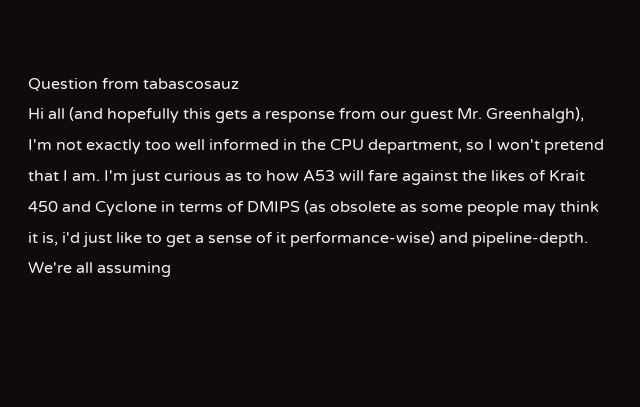Question from tabascosauz
Hi all (and hopefully this gets a response from our guest Mr. Greenhalgh),
I'm not exactly too well informed in the CPU department, so I won't pretend that I am. I'm just curious as to how A53 will fare against the likes of Krait 450 and Cyclone in terms of DMIPS (as obsolete as some people may think it is, i'd just like to get a sense of it performance-wise) and pipeline-depth.
We're all assuming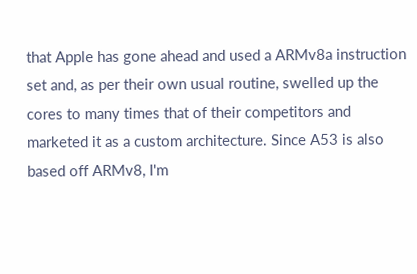that Apple has gone ahead and used a ARMv8a instruction set and, as per their own usual routine, swelled up the cores to many times that of their competitors and marketed it as a custom architecture. Since A53 is also based off ARMv8, I'm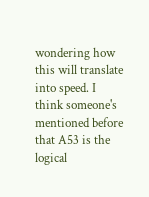wondering how this will translate into speed. I think someone's mentioned before that A53 is the logical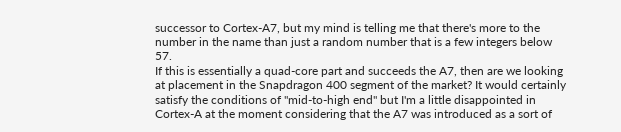successor to Cortex-A7, but my mind is telling me that there's more to the number in the name than just a random number that is a few integers below 57.
If this is essentially a quad-core part and succeeds the A7, then are we looking at placement in the Snapdragon 400 segment of the market? It would certainly satisfy the conditions of "mid-to-high end" but I'm a little disappointed in Cortex-A at the moment considering that the A7 was introduced as a sort of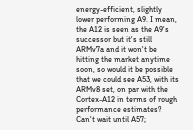energy-efficient, slightly lower performing A9. I mean, the A12 is seen as the A9's successor but it's still ARMv7a and it won't be hitting the market anytime soon, so would it be possible that we could see A53, with its ARMv8 set, on par with the Cortex-A12 in terms of rough performance estimates?
Can't wait until A57;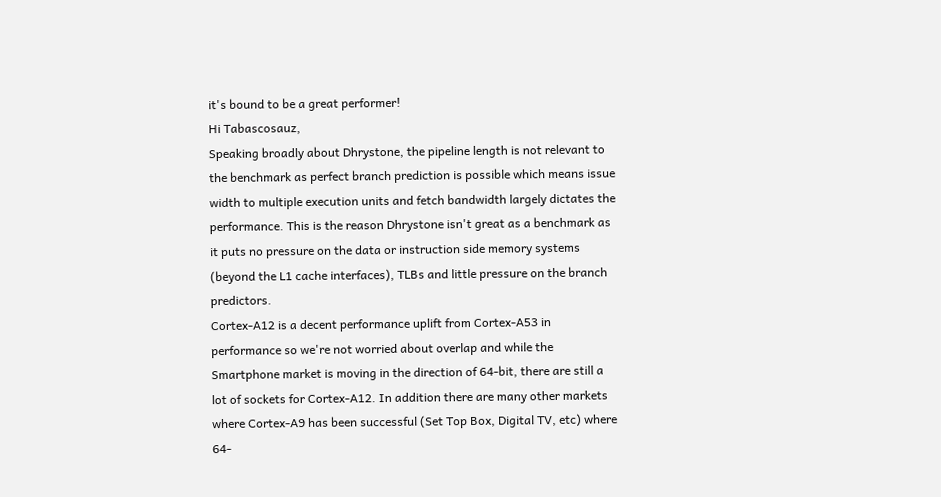it's bound to be a great performer!
Hi Tabascosauz,
Speaking broadly about Dhrystone, the pipeline length is not relevant to the benchmark as perfect branch prediction is possible which means issue width to multiple execution units and fetch bandwidth largely dictates the performance. This is the reason Dhrystone isn't great as a benchmark as it puts no pressure on the data or instruction side memory systems (beyond the L1 cache interfaces), TLBs and little pressure on the branch predictors.
Cortex-A12 is a decent performance uplift from Cortex-A53 in performance so we're not worried about overlap and while the Smartphone market is moving in the direction of 64-bit, there are still a lot of sockets for Cortex-A12. In addition there are many other markets where Cortex-A9 has been successful (Set Top Box, Digital TV, etc) where 64-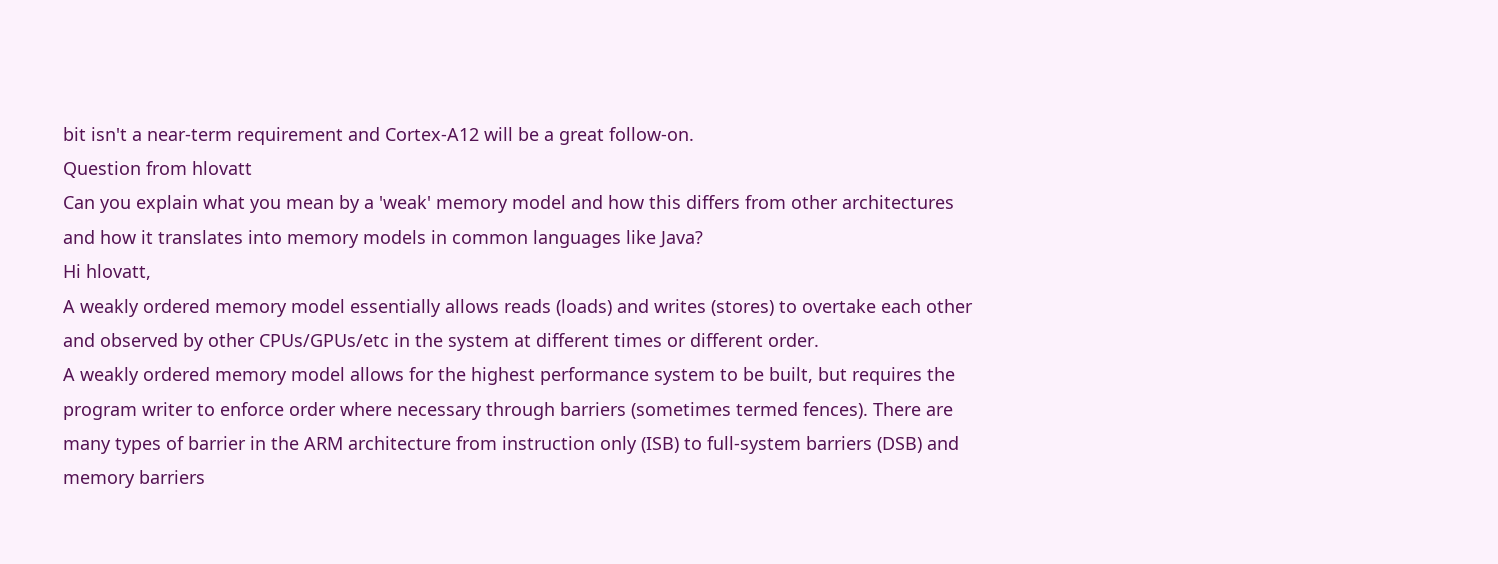bit isn't a near-term requirement and Cortex-A12 will be a great follow-on.
Question from hlovatt
Can you explain what you mean by a 'weak' memory model and how this differs from other architectures and how it translates into memory models in common languages like Java?
Hi hlovatt,
A weakly ordered memory model essentially allows reads (loads) and writes (stores) to overtake each other and observed by other CPUs/GPUs/etc in the system at different times or different order.
A weakly ordered memory model allows for the highest performance system to be built, but requires the program writer to enforce order where necessary through barriers (sometimes termed fences). There are many types of barrier in the ARM architecture from instruction only (ISB) to full-system barriers (DSB) and memory barriers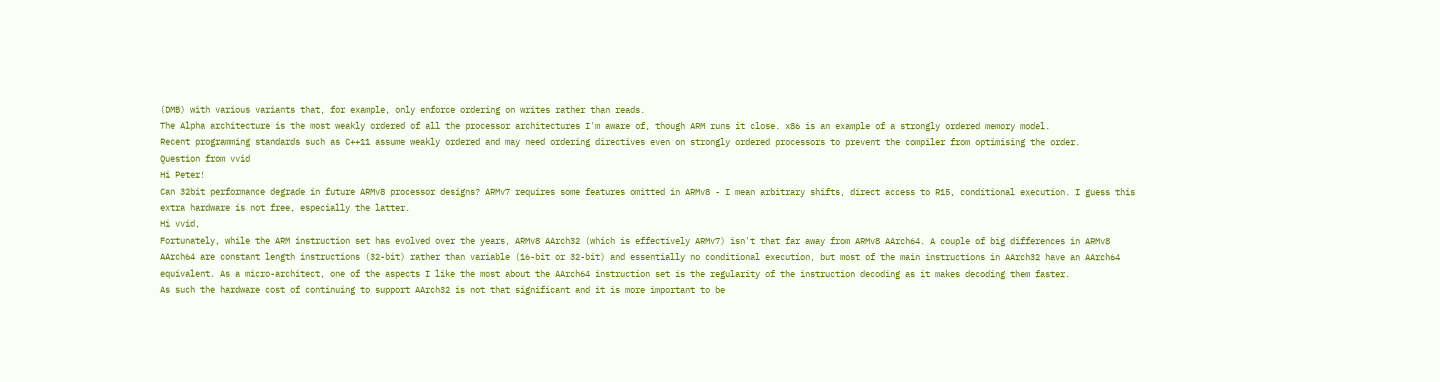(DMB) with various variants that, for example, only enforce ordering on writes rather than reads.
The Alpha architecture is the most weakly ordered of all the processor architectures I'm aware of, though ARM runs it close. x86 is an example of a strongly ordered memory model.
Recent programming standards such as C++11 assume weakly ordered and may need ordering directives even on strongly ordered processors to prevent the compiler from optimising the order.
Question from vvid
Hi Peter!
Can 32bit performance degrade in future ARMv8 processor designs? ARMv7 requires some features omitted in ARMv8 - I mean arbitrary shifts, direct access to R15, conditional execution. I guess this extra hardware is not free, especially the latter.
Hi vvid,
Fortunately, while the ARM instruction set has evolved over the years, ARMv8 AArch32 (which is effectively ARMv7) isn't that far away from ARMv8 AArch64. A couple of big differences in ARMv8 AArch64 are constant length instructions (32-bit) rather than variable (16-bit or 32-bit) and essentially no conditional execution, but most of the main instructions in AArch32 have an AArch64 equivalent. As a micro-architect, one of the aspects I like the most about the AArch64 instruction set is the regularity of the instruction decoding as it makes decoding them faster.
As such the hardware cost of continuing to support AArch32 is not that significant and it is more important to be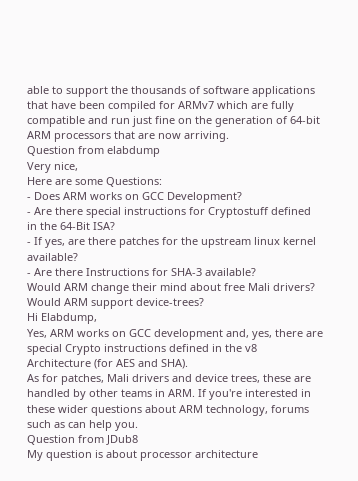able to support the thousands of software applications that have been compiled for ARMv7 which are fully compatible and run just fine on the generation of 64-bit ARM processors that are now arriving.
Question from elabdump
Very nice,
Here are some Questions:
- Does ARM works on GCC Development?
- Are there special instructions for Cryptostuff defined in the 64-Bit ISA?
- If yes, are there patches for the upstream linux kernel available?
- Are there Instructions for SHA-3 available?
Would ARM change their mind about free Mali drivers?
Would ARM support device-trees?
Hi Elabdump,
Yes, ARM works on GCC development and, yes, there are special Crypto instructions defined in the v8 Architecture (for AES and SHA).
As for patches, Mali drivers and device trees, these are handled by other teams in ARM. If you're interested in these wider questions about ARM technology, forums such as can help you.
Question from JDub8
My question is about processor architecture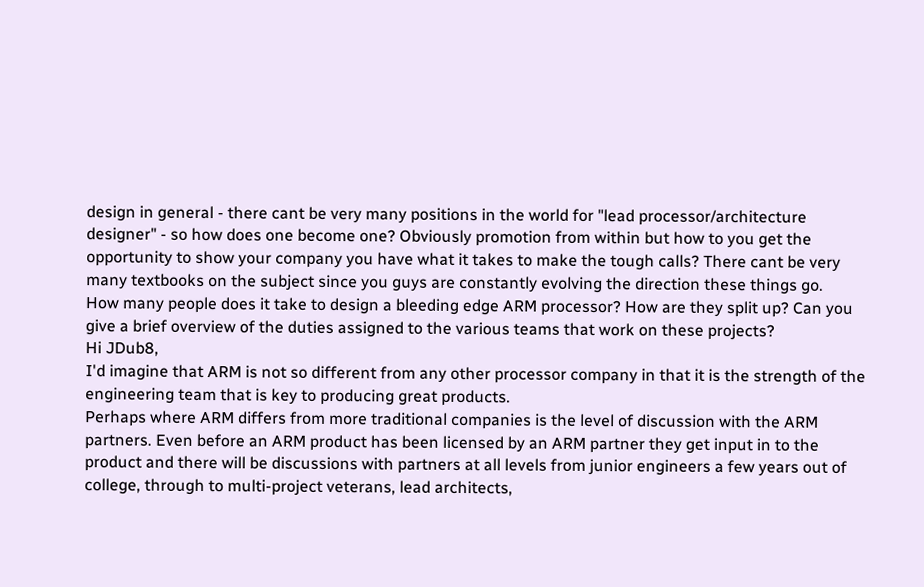design in general - there cant be very many positions in the world for "lead processor/architecture designer" - so how does one become one? Obviously promotion from within but how to you get the opportunity to show your company you have what it takes to make the tough calls? There cant be very many textbooks on the subject since you guys are constantly evolving the direction these things go.
How many people does it take to design a bleeding edge ARM processor? How are they split up? Can you give a brief overview of the duties assigned to the various teams that work on these projects?
Hi JDub8,
I'd imagine that ARM is not so different from any other processor company in that it is the strength of the engineering team that is key to producing great products.
Perhaps where ARM differs from more traditional companies is the level of discussion with the ARM partners. Even before an ARM product has been licensed by an ARM partner they get input in to the product and there will be discussions with partners at all levels from junior engineers a few years out of college, through to multi-project veterans, lead architects,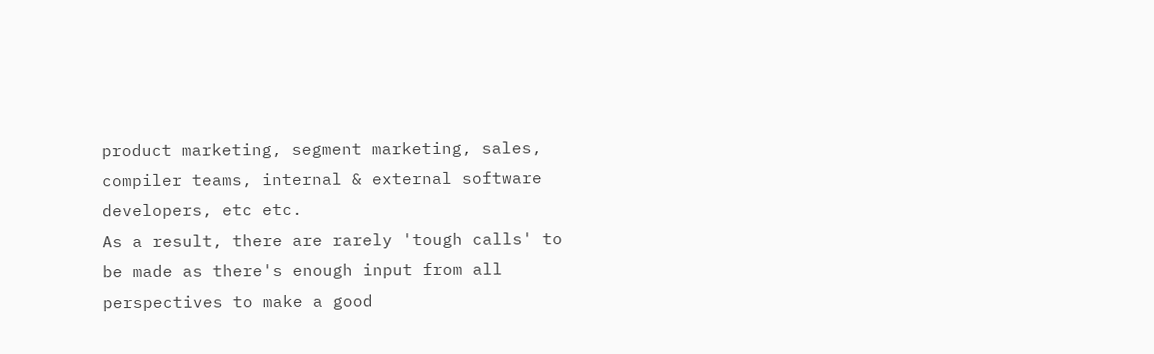product marketing, segment marketing, sales, compiler teams, internal & external software developers, etc etc.
As a result, there are rarely 'tough calls' to be made as there's enough input from all perspectives to make a good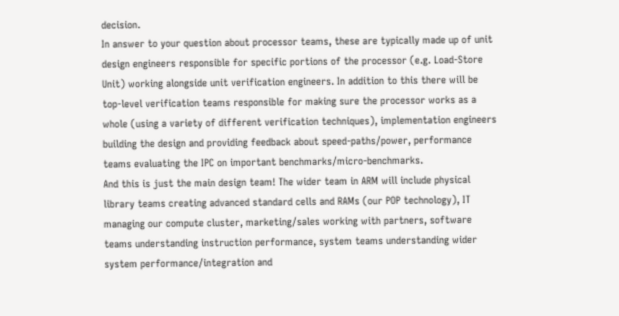decision.
In answer to your question about processor teams, these are typically made up of unit design engineers responsible for specific portions of the processor (e.g. Load-Store Unit) working alongside unit verification engineers. In addition to this there will be top-level verification teams responsible for making sure the processor works as a whole (using a variety of different verification techniques), implementation engineers building the design and providing feedback about speed-paths/power, performance teams evaluating the IPC on important benchmarks/micro-benchmarks.
And this is just the main design team! The wider team in ARM will include physical library teams creating advanced standard cells and RAMs (our POP technology), IT managing our compute cluster, marketing/sales working with partners, software teams understanding instruction performance, system teams understanding wider system performance/integration and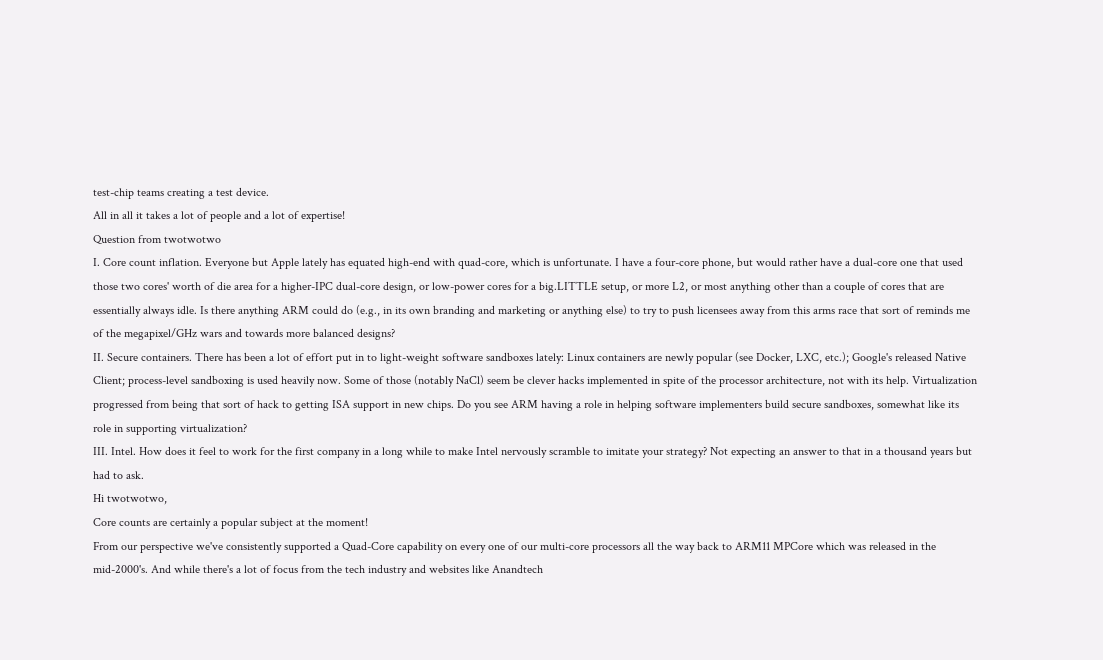test-chip teams creating a test device.
All in all it takes a lot of people and a lot of expertise!
Question from twotwotwo
I. Core count inflation. Everyone but Apple lately has equated high-end with quad-core, which is unfortunate. I have a four-core phone, but would rather have a dual-core one that used those two cores' worth of die area for a higher-IPC dual-core design, or low-power cores for a big.LITTLE setup, or more L2, or most anything other than a couple of cores that are essentially always idle. Is there anything ARM could do (e.g., in its own branding and marketing or anything else) to try to push licensees away from this arms race that sort of reminds me of the megapixel/GHz wars and towards more balanced designs?
II. Secure containers. There has been a lot of effort put in to light-weight software sandboxes lately: Linux containers are newly popular (see Docker, LXC, etc.); Google's released Native Client; process-level sandboxing is used heavily now. Some of those (notably NaCl) seem be clever hacks implemented in spite of the processor architecture, not with its help. Virtualization progressed from being that sort of hack to getting ISA support in new chips. Do you see ARM having a role in helping software implementers build secure sandboxes, somewhat like its role in supporting virtualization?
III. Intel. How does it feel to work for the first company in a long while to make Intel nervously scramble to imitate your strategy? Not expecting an answer to that in a thousand years but had to ask.
Hi twotwotwo,
Core counts are certainly a popular subject at the moment!
From our perspective we've consistently supported a Quad-Core capability on every one of our multi-core processors all the way back to ARM11 MPCore which was released in the mid-2000's. And while there's a lot of focus from the tech industry and websites like Anandtech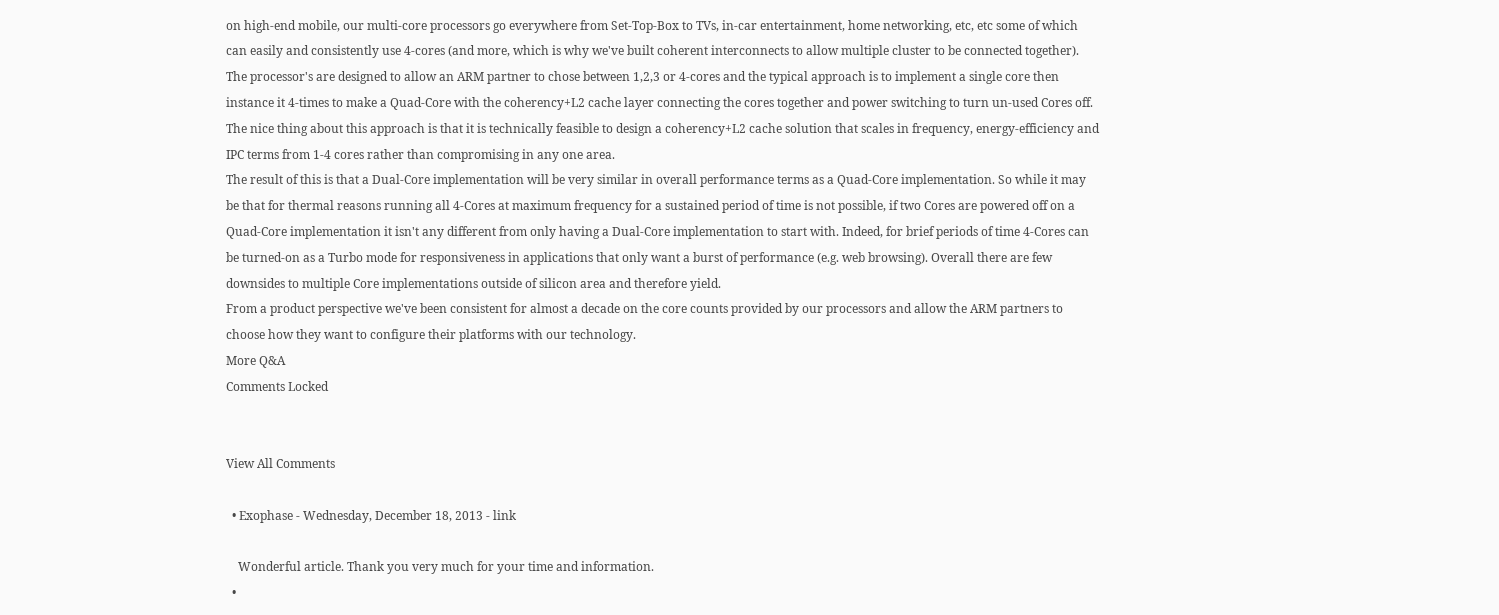on high-end mobile, our multi-core processors go everywhere from Set-Top-Box to TVs, in-car entertainment, home networking, etc, etc some of which can easily and consistently use 4-cores (and more, which is why we've built coherent interconnects to allow multiple cluster to be connected together).
The processor's are designed to allow an ARM partner to chose between 1,2,3 or 4-cores and the typical approach is to implement a single core then instance it 4-times to make a Quad-Core with the coherency+L2 cache layer connecting the cores together and power switching to turn un-used Cores off. The nice thing about this approach is that it is technically feasible to design a coherency+L2 cache solution that scales in frequency, energy-efficiency and IPC terms from 1-4 cores rather than compromising in any one area.
The result of this is that a Dual-Core implementation will be very similar in overall performance terms as a Quad-Core implementation. So while it may be that for thermal reasons running all 4-Cores at maximum frequency for a sustained period of time is not possible, if two Cores are powered off on a Quad-Core implementation it isn't any different from only having a Dual-Core implementation to start with. Indeed, for brief periods of time 4-Cores can be turned-on as a Turbo mode for responsiveness in applications that only want a burst of performance (e.g. web browsing). Overall there are few downsides to multiple Core implementations outside of silicon area and therefore yield.
From a product perspective we've been consistent for almost a decade on the core counts provided by our processors and allow the ARM partners to choose how they want to configure their platforms with our technology.
More Q&A
Comments Locked


View All Comments

  • Exophase - Wednesday, December 18, 2013 - link

    Wonderful article. Thank you very much for your time and information.
  •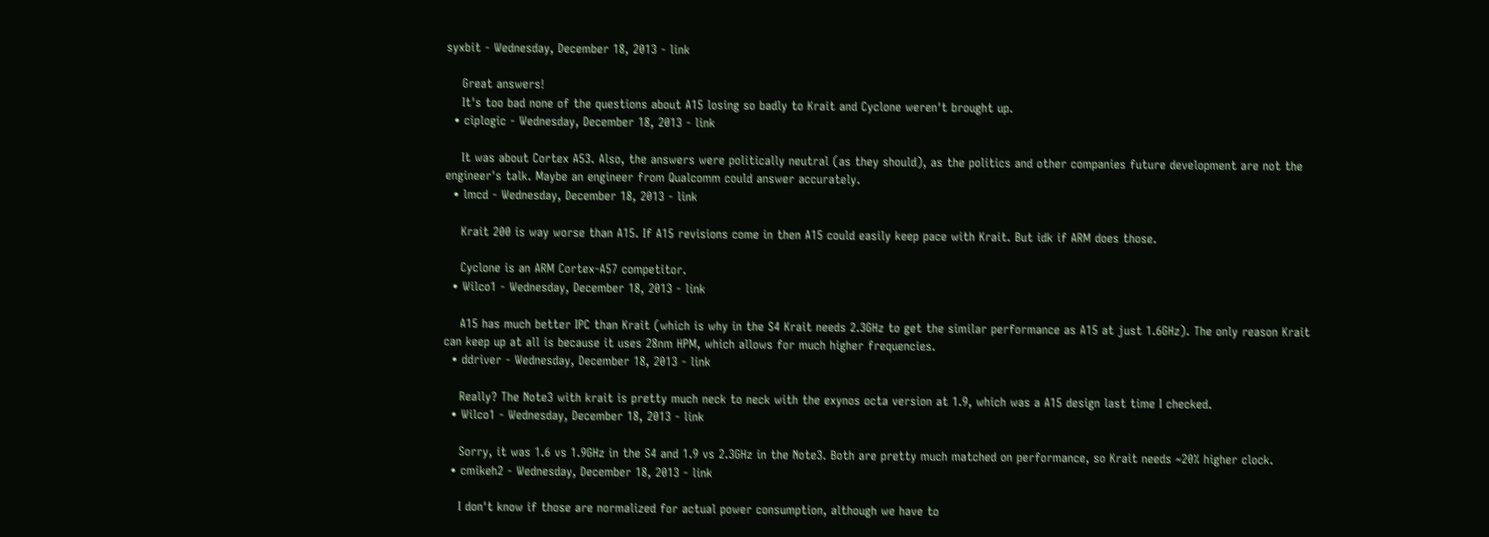syxbit - Wednesday, December 18, 2013 - link

    Great answers!
    It's too bad none of the questions about A15 losing so badly to Krait and Cyclone weren't brought up.
  • ciplogic - Wednesday, December 18, 2013 - link

    It was about Cortex A53. Also, the answers were politically neutral (as they should), as the politics and other companies future development are not the engineer's talk. Maybe an engineer from Qualcomm could answer accurately.
  • lmcd - Wednesday, December 18, 2013 - link

    Krait 200 is way worse than A15. If A15 revisions come in then A15 could easily keep pace with Krait. But idk if ARM does those.

    Cyclone is an ARM Cortex-A57 competitor.
  • Wilco1 - Wednesday, December 18, 2013 - link

    A15 has much better IPC than Krait (which is why in the S4 Krait needs 2.3GHz to get the similar performance as A15 at just 1.6GHz). The only reason Krait can keep up at all is because it uses 28nm HPM, which allows for much higher frequencies.
  • ddriver - Wednesday, December 18, 2013 - link

    Really? The Note3 with krait is pretty much neck to neck with the exynos octa version at 1.9, which was a A15 design last time I checked.
  • Wilco1 - Wednesday, December 18, 2013 - link

    Sorry, it was 1.6 vs 1.9GHz in the S4 and 1.9 vs 2.3GHz in the Note3. Both are pretty much matched on performance, so Krait needs ~20% higher clock.
  • cmikeh2 - Wednesday, December 18, 2013 - link

    I don't know if those are normalized for actual power consumption, although we have to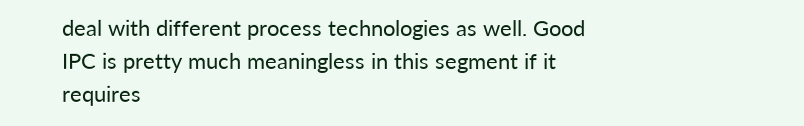deal with different process technologies as well. Good IPC is pretty much meaningless in this segment if it requires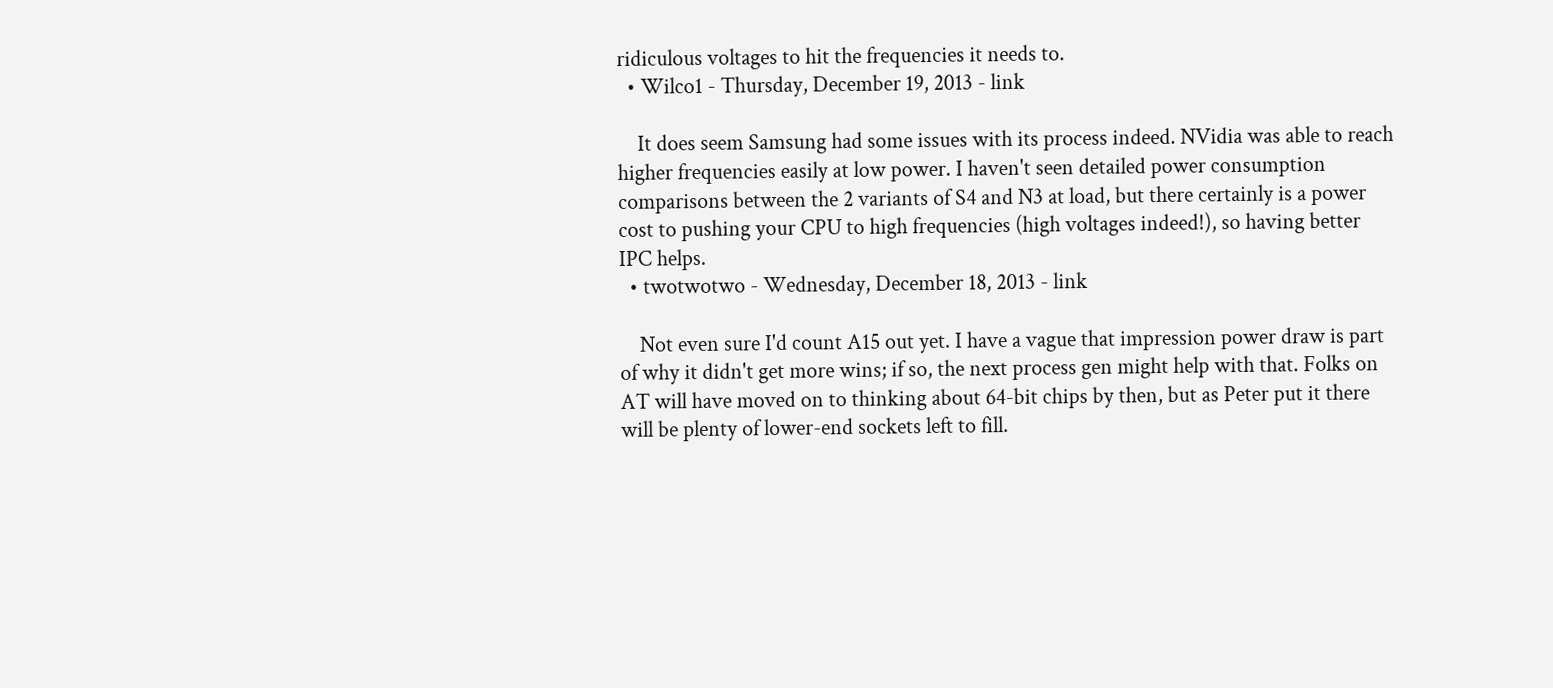ridiculous voltages to hit the frequencies it needs to.
  • Wilco1 - Thursday, December 19, 2013 - link

    It does seem Samsung had some issues with its process indeed. NVidia was able to reach higher frequencies easily at low power. I haven't seen detailed power consumption comparisons between the 2 variants of S4 and N3 at load, but there certainly is a power cost to pushing your CPU to high frequencies (high voltages indeed!), so having better IPC helps.
  • twotwotwo - Wednesday, December 18, 2013 - link

    Not even sure I'd count A15 out yet. I have a vague that impression power draw is part of why it didn't get more wins; if so, the next process gen might help with that. Folks on AT will have moved on to thinking about 64-bit chips by then, but as Peter put it there will be plenty of lower-end sockets left to fill.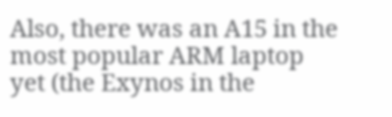Also, there was an A15 in the most popular ARM laptop yet (the Exynos in the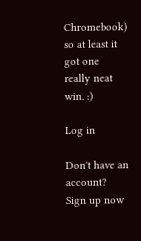Chromebook) so at least it got one really neat win. :)

Log in

Don't have an account? Sign up now